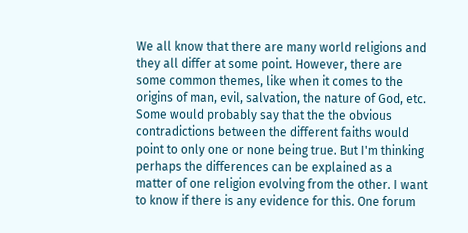We all know that there are many world religions and they all differ at some point. However, there are some common themes, like when it comes to the origins of man, evil, salvation, the nature of God, etc. Some would probably say that the the obvious contradictions between the different faiths would point to only one or none being true. But I'm thinking perhaps the differences can be explained as a matter of one religion evolving from the other. I want to know if there is any evidence for this. One forum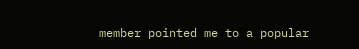member pointed me to a popular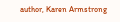author, Karen Armstrong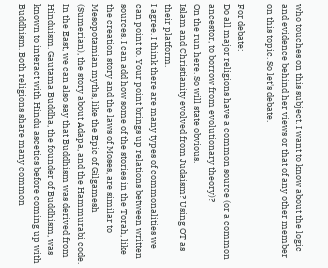who touches on this subject. I want to know about the logic and evidence behind her views or that of any other member on this topic. So let's debate.

For debate:
Do all major religions have a common source (or a common ancestor, to borrow from evolutionary theory)?
On the run here. So will state obvious.
Islam and Christianity evolved from Judaism? Using OT as their platform.
I agree. I think there are many types of commonalities we can point to. Your point brings up relations between written sources. I can add how some of the stories in the Torah, like the creation story and the laws of Moses, are similar to Mesopotamian myths, like the Epic of Gilgamesh (Sumerian), the story about Adapa, and the Hammurabi code. In the East, we can also say that Buddhism was derived from Hinduism. Gautama Buddha, the founder of Buddhism, was known to interact with Hindu ascetics before coming up with Buddhism. Both religions share many common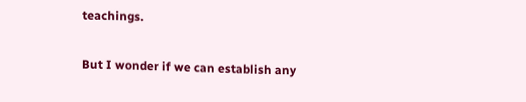teachings.

But I wonder if we can establish any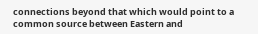connections beyond that which would point to a common source between Eastern and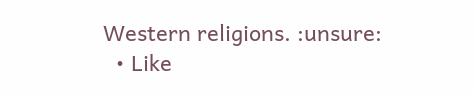Western religions. :unsure:
  • Like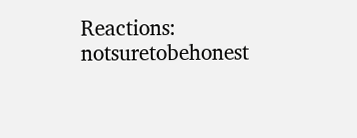Reactions: notsuretobehonest